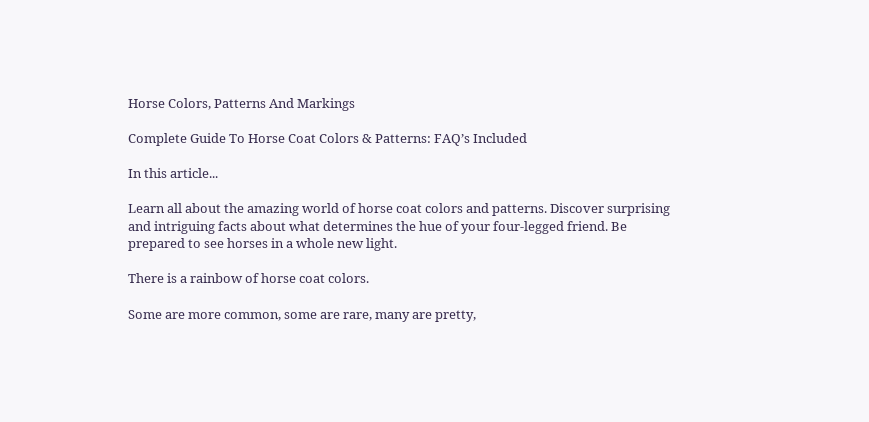Horse Colors, Patterns And Markings

Complete Guide To Horse Coat Colors & Patterns: FAQ’s Included

In this article...

Learn all about the amazing world of horse coat colors and patterns. Discover surprising and intriguing facts about what determines the hue of your four-legged friend. Be prepared to see horses in a whole new light.

There is a rainbow of horse coat colors.

Some are more common, some are rare, many are pretty,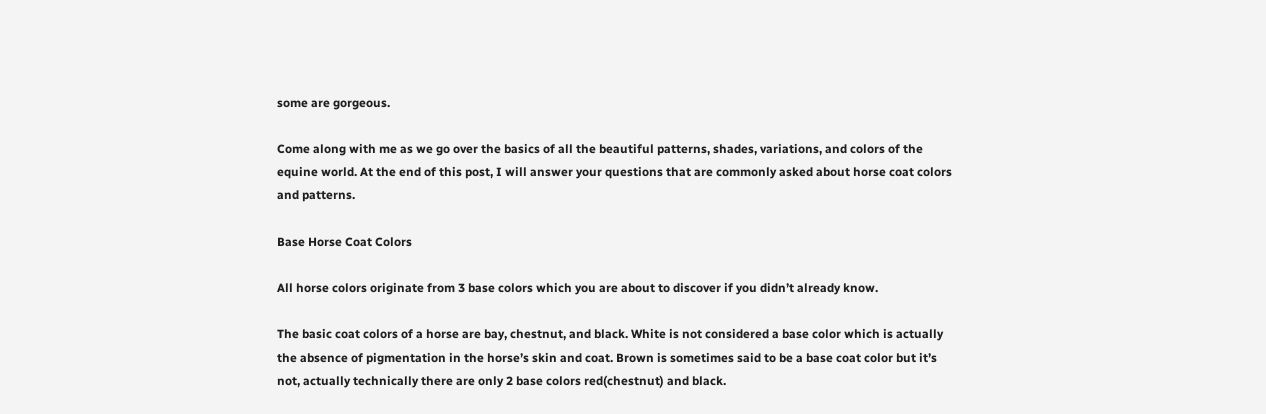some are gorgeous.

Come along with me as we go over the basics of all the beautiful patterns, shades, variations, and colors of the equine world. At the end of this post, I will answer your questions that are commonly asked about horse coat colors and patterns.

Base Horse Coat Colors

All horse colors originate from 3 base colors which you are about to discover if you didn’t already know.

The basic coat colors of a horse are bay, chestnut, and black. White is not considered a base color which is actually the absence of pigmentation in the horse’s skin and coat. Brown is sometimes said to be a base coat color but it’s not, actually technically there are only 2 base colors red(chestnut) and black.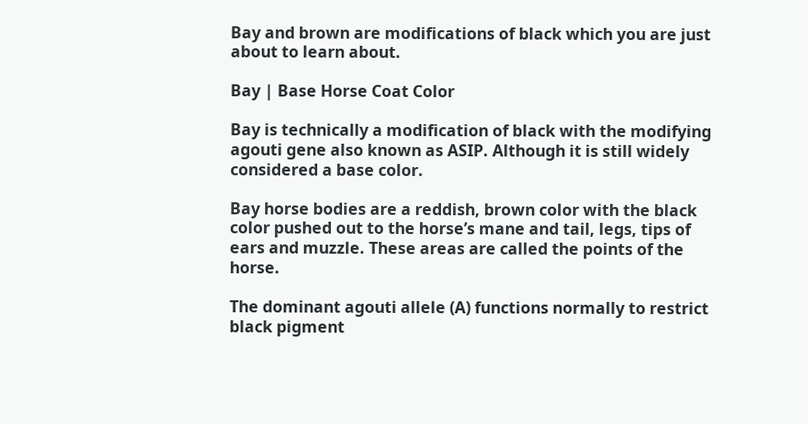Bay and brown are modifications of black which you are just about to learn about.

Bay | Base Horse Coat Color

Bay is technically a modification of black with the modifying agouti gene also known as ASIP. Although it is still widely considered a base color.

Bay horse bodies are a reddish, brown color with the black color pushed out to the horse’s mane and tail, legs, tips of ears and muzzle. These areas are called the points of the horse.

The dominant agouti allele (A) functions normally to restrict black pigment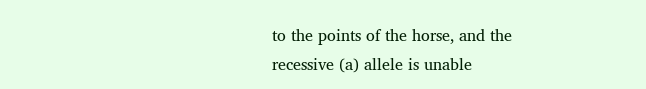to the points of the horse, and the recessive (a) allele is unable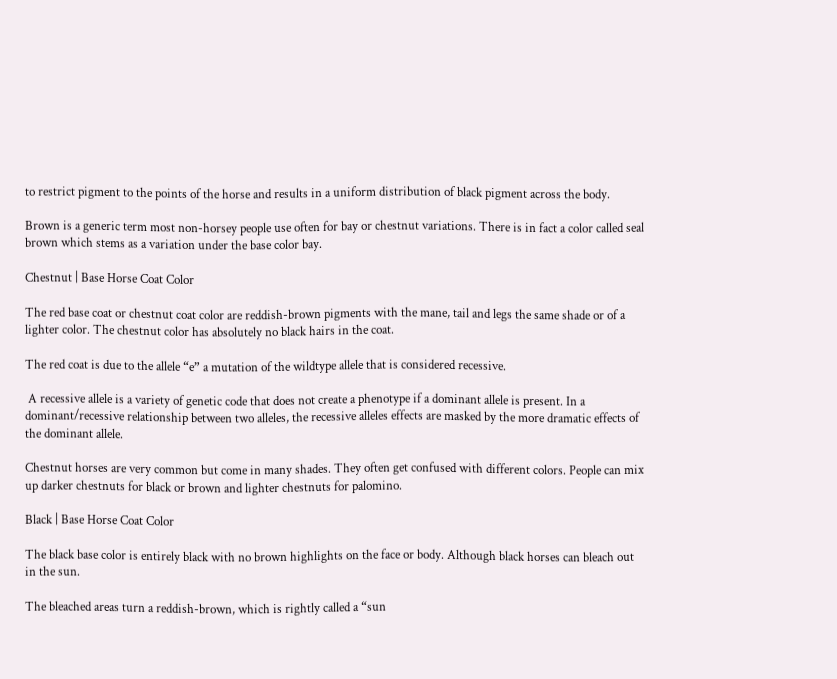to restrict pigment to the points of the horse and results in a uniform distribution of black pigment across the body.

Brown is a generic term most non-horsey people use often for bay or chestnut variations. There is in fact a color called seal brown which stems as a variation under the base color bay.

Chestnut | Base Horse Coat Color

The red base coat or chestnut coat color are reddish-brown pigments with the mane, tail and legs the same shade or of a lighter color. The chestnut color has absolutely no black hairs in the coat.

The red coat is due to the allele “e” a mutation of the wildtype allele that is considered recessive.

 A recessive allele is a variety of genetic code that does not create a phenotype if a dominant allele is present. In a dominant/recessive relationship between two alleles, the recessive alleles effects are masked by the more dramatic effects of the dominant allele.

Chestnut horses are very common but come in many shades. They often get confused with different colors. People can mix up darker chestnuts for black or brown and lighter chestnuts for palomino.

Black | Base Horse Coat Color

The black base color is entirely black with no brown highlights on the face or body. Although black horses can bleach out in the sun.

The bleached areas turn a reddish-brown, which is rightly called a “sun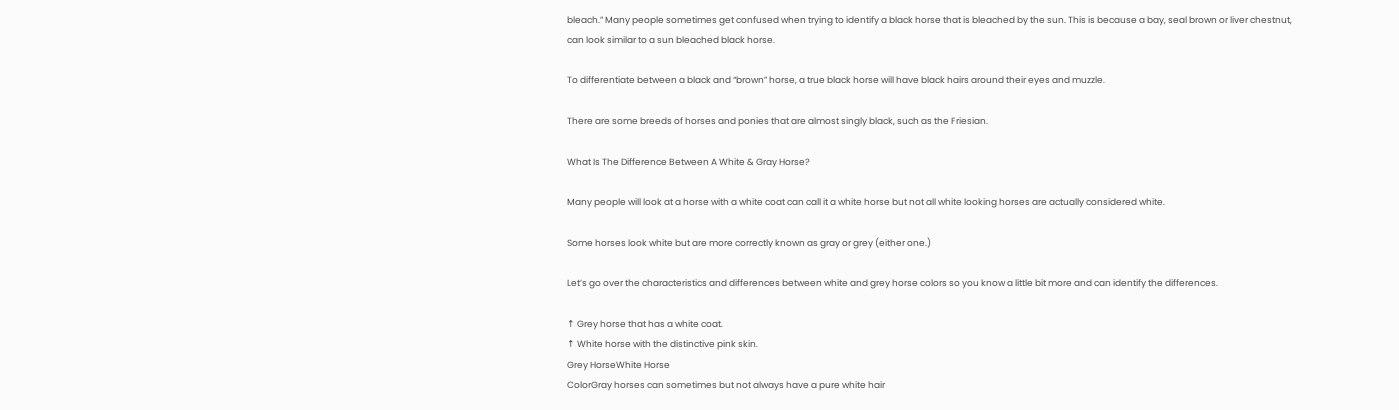bleach.” Many people sometimes get confused when trying to identify a black horse that is bleached by the sun. This is because a bay, seal brown or liver chestnut, can look similar to a sun bleached black horse.

To differentiate between a black and “brown” horse, a true black horse will have black hairs around their eyes and muzzle.

There are some breeds of horses and ponies that are almost singly black, such as the Friesian.

What Is The Difference Between A White & Gray Horse?

Many people will look at a horse with a white coat can call it a white horse but not all white looking horses are actually considered white.

Some horses look white but are more correctly known as gray or grey (either one.)

Let’s go over the characteristics and differences between white and grey horse colors so you know a little bit more and can identify the differences.

↑ Grey horse that has a white coat.
↑ White horse with the distinctive pink skin.
Grey HorseWhite Horse
ColorGray horses can sometimes but not always have a pure white hair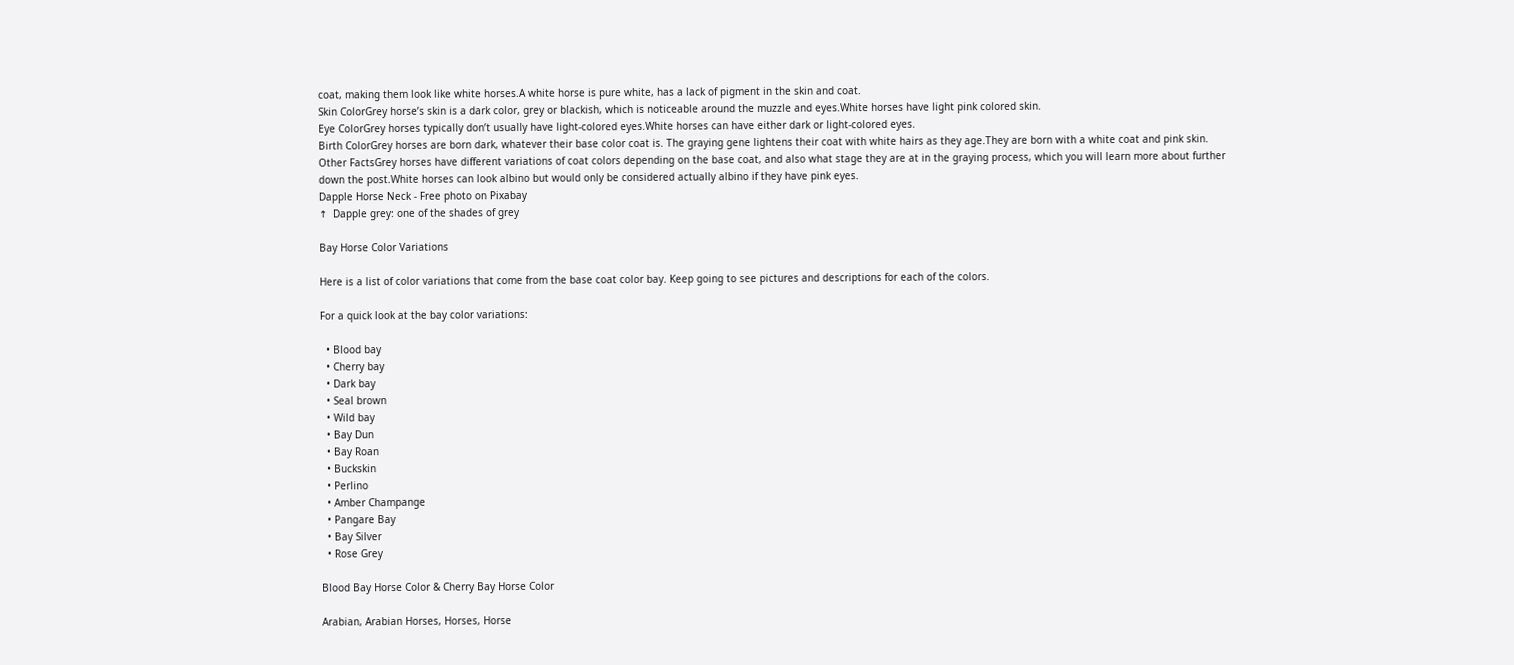coat, making them look like white horses.A white horse is pure white, has a lack of pigment in the skin and coat.
Skin ColorGrey horse’s skin is a dark color, grey or blackish, which is noticeable around the muzzle and eyes.White horses have light pink colored skin.
Eye ColorGrey horses typically don’t usually have light-colored eyes.White horses can have either dark or light-colored eyes.
Birth ColorGrey horses are born dark, whatever their base color coat is. The graying gene lightens their coat with white hairs as they age.They are born with a white coat and pink skin.
Other FactsGrey horses have different variations of coat colors depending on the base coat, and also what stage they are at in the graying process, which you will learn more about further down the post.White horses can look albino but would only be considered actually albino if they have pink eyes.
Dapple Horse Neck - Free photo on Pixabay
↑  Dapple grey: one of the shades of grey

Bay Horse Color Variations

Here is a list of color variations that come from the base coat color bay. Keep going to see pictures and descriptions for each of the colors.

For a quick look at the bay color variations:

  • Blood bay
  • Cherry bay
  • Dark bay
  • Seal brown
  • Wild bay
  • Bay Dun
  • Bay Roan
  • Buckskin
  • Perlino
  • Amber Champange
  • Pangare Bay
  • Bay Silver
  • Rose Grey

Blood Bay Horse Color & Cherry Bay Horse Color

Arabian, Arabian Horses, Horses, Horse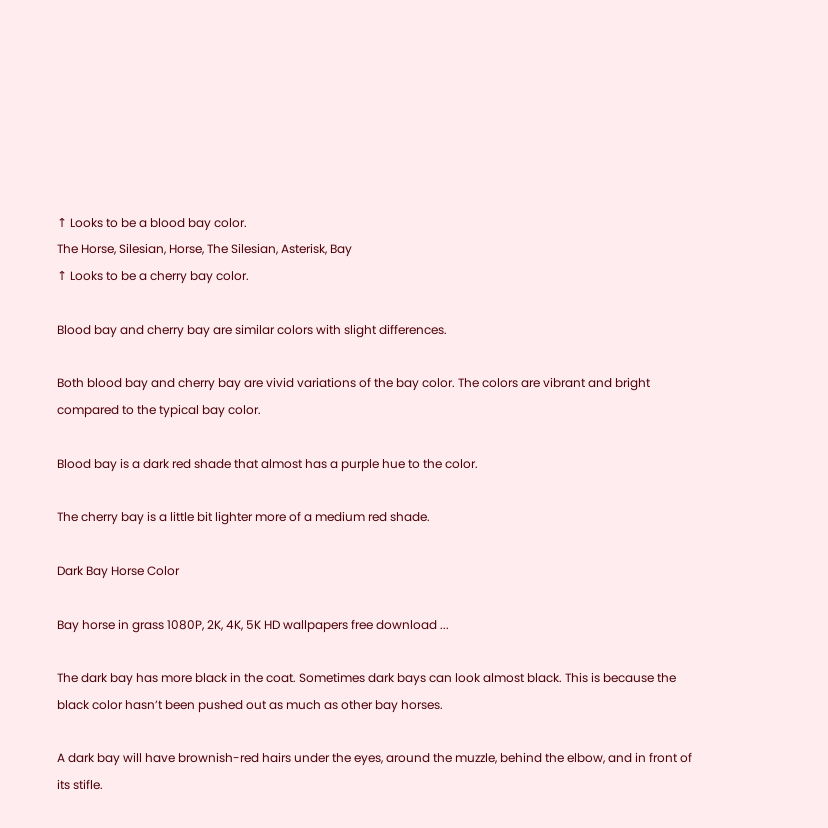↑ Looks to be a blood bay color.
The Horse, Silesian, Horse, The Silesian, Asterisk, Bay
↑ Looks to be a cherry bay color.

Blood bay and cherry bay are similar colors with slight differences.

Both blood bay and cherry bay are vivid variations of the bay color. The colors are vibrant and bright compared to the typical bay color.

Blood bay is a dark red shade that almost has a purple hue to the color.

The cherry bay is a little bit lighter more of a medium red shade.

Dark Bay Horse Color

Bay horse in grass 1080P, 2K, 4K, 5K HD wallpapers free download ...

The dark bay has more black in the coat. Sometimes dark bays can look almost black. This is because the black color hasn’t been pushed out as much as other bay horses.

A dark bay will have brownish-red hairs under the eyes, around the muzzle, behind the elbow, and in front of its stifle.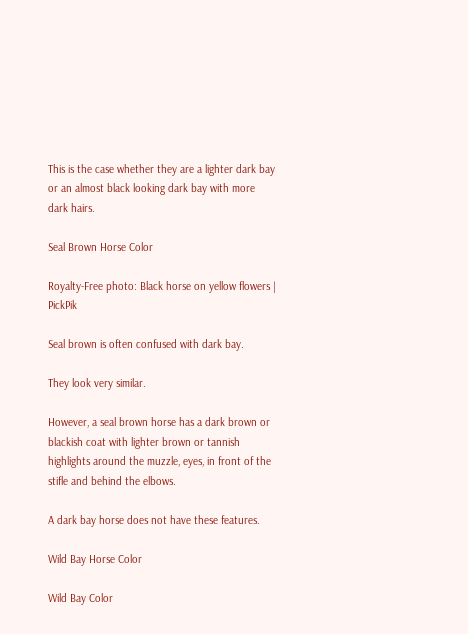This is the case whether they are a lighter dark bay or an almost black looking dark bay with more dark hairs.

Seal Brown Horse Color

Royalty-Free photo: Black horse on yellow flowers | PickPik

Seal brown is often confused with dark bay.

They look very similar.

However, a seal brown horse has a dark brown or blackish coat with lighter brown or tannish highlights around the muzzle, eyes, in front of the stifle and behind the elbows.

A dark bay horse does not have these features.

Wild Bay Horse Color

Wild Bay Color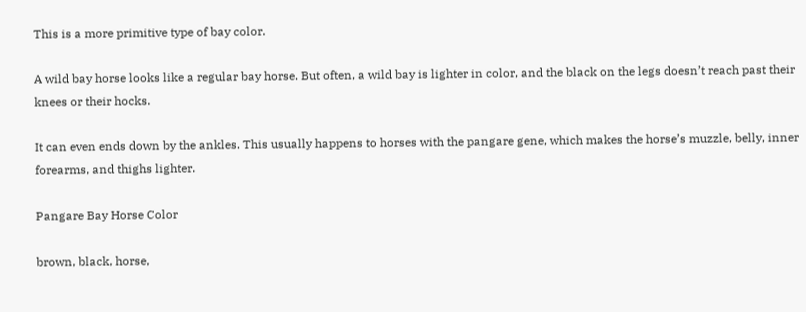This is a more primitive type of bay color.

A wild bay horse looks like a regular bay horse. But often, a wild bay is lighter in color, and the black on the legs doesn’t reach past their knees or their hocks.

It can even ends down by the ankles. This usually happens to horses with the pangare gene, which makes the horse’s muzzle, belly, inner forearms, and thighs lighter.

Pangare Bay Horse Color

brown, black, horse,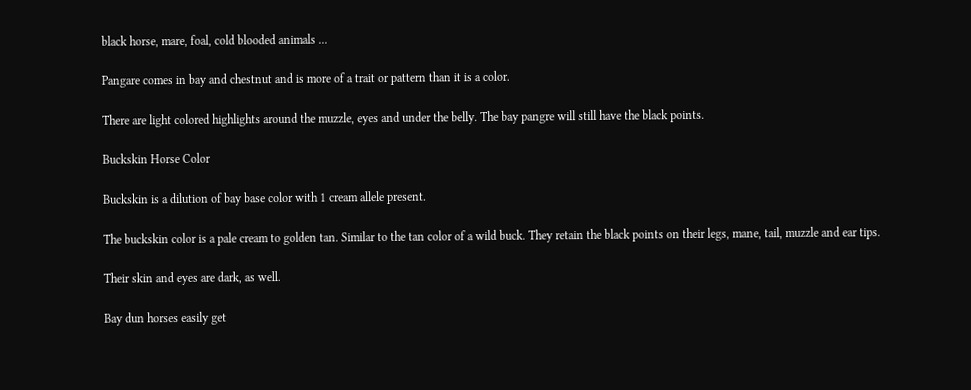black horse, mare, foal, cold blooded animals ...

Pangare comes in bay and chestnut and is more of a trait or pattern than it is a color.

There are light colored highlights around the muzzle, eyes and under the belly. The bay pangre will still have the black points.

Buckskin Horse Color

Buckskin is a dilution of bay base color with 1 cream allele present.

The buckskin color is a pale cream to golden tan. Similar to the tan color of a wild buck. They retain the black points on their legs, mane, tail, muzzle and ear tips.

Their skin and eyes are dark, as well.

Bay dun horses easily get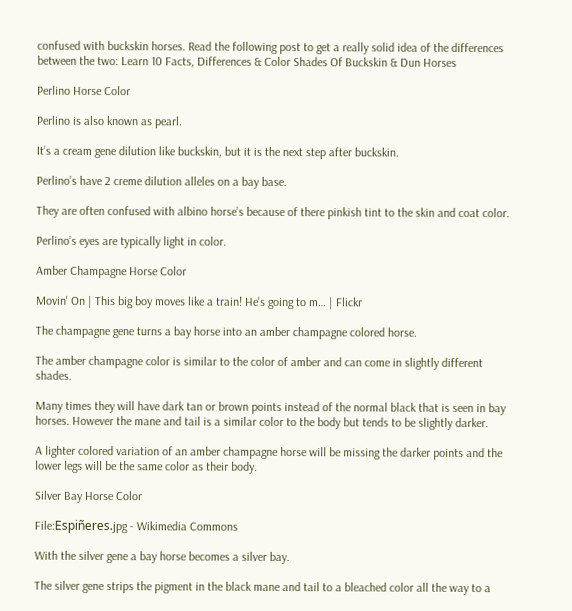confused with buckskin horses. Read the following post to get a really solid idea of the differences between the two: Learn 10 Facts, Differences & Color Shades Of Buckskin & Dun Horses

Perlino Horse Color

Perlino is also known as pearl.

It’s a cream gene dilution like buckskin, but it is the next step after buckskin.

Perlino’s have 2 creme dilution alleles on a bay base.

They are often confused with albino horse’s because of there pinkish tint to the skin and coat color.

Perlino’s eyes are typically light in color.

Amber Champagne Horse Color

Movin' On | This big boy moves like a train! He's going to m… | Flickr

The champagne gene turns a bay horse into an amber champagne colored horse.

The amber champagne color is similar to the color of amber and can come in slightly different shades.

Many times they will have dark tan or brown points instead of the normal black that is seen in bay horses. However the mane and tail is a similar color to the body but tends to be slightly darker.

A lighter colored variation of an amber champagne horse will be missing the darker points and the lower legs will be the same color as their body.

Silver Bay Horse Color

File:Espiñeres.jpg - Wikimedia Commons

With the silver gene a bay horse becomes a silver bay.

The silver gene strips the pigment in the black mane and tail to a bleached color all the way to a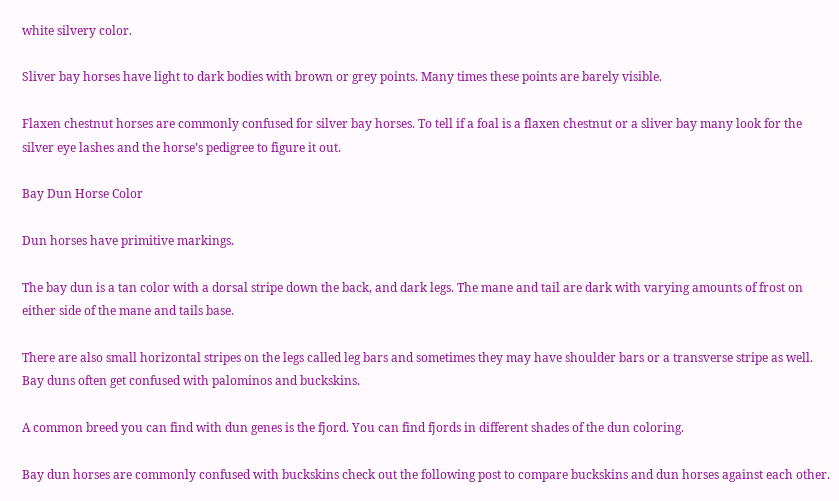white silvery color.

Sliver bay horses have light to dark bodies with brown or grey points. Many times these points are barely visible.

Flaxen chestnut horses are commonly confused for silver bay horses. To tell if a foal is a flaxen chestnut or a sliver bay many look for the silver eye lashes and the horse’s pedigree to figure it out.

Bay Dun Horse Color

Dun horses have primitive markings.

The bay dun is a tan color with a dorsal stripe down the back, and dark legs. The mane and tail are dark with varying amounts of frost on either side of the mane and tails base.

There are also small horizontal stripes on the legs called leg bars and sometimes they may have shoulder bars or a transverse stripe as well. Bay duns often get confused with palominos and buckskins.

A common breed you can find with dun genes is the fjord. You can find fjords in different shades of the dun coloring.

Bay dun horses are commonly confused with buckskins check out the following post to compare buckskins and dun horses against each other.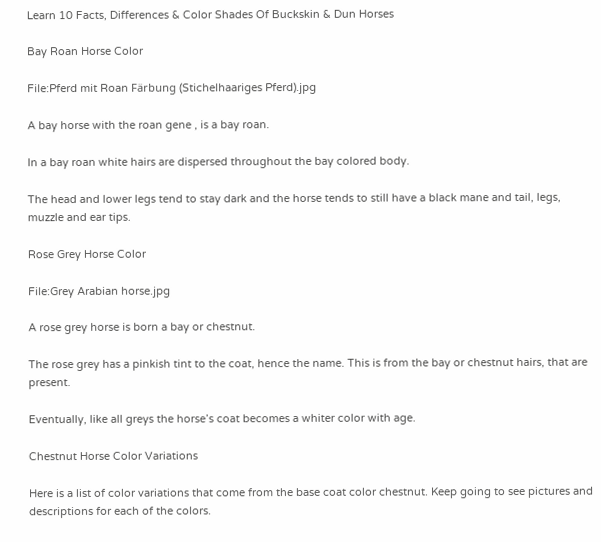Learn 10 Facts, Differences & Color Shades Of Buckskin & Dun Horses

Bay Roan Horse Color

File:Pferd mit Roan Färbung (Stichelhaariges Pferd).jpg

A bay horse with the roan gene , is a bay roan.

In a bay roan white hairs are dispersed throughout the bay colored body.

The head and lower legs tend to stay dark and the horse tends to still have a black mane and tail, legs, muzzle and ear tips.

Rose Grey Horse Color

File:Grey Arabian horse.jpg

A rose grey horse is born a bay or chestnut.

The rose grey has a pinkish tint to the coat, hence the name. This is from the bay or chestnut hairs, that are present.

Eventually, like all greys the horse’s coat becomes a whiter color with age.

Chestnut Horse Color Variations

Here is a list of color variations that come from the base coat color chestnut. Keep going to see pictures and descriptions for each of the colors.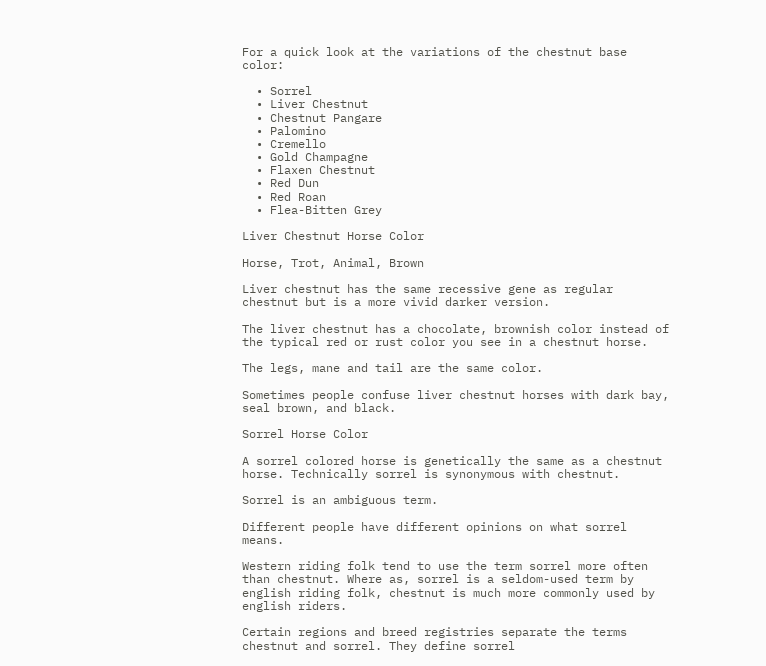For a quick look at the variations of the chestnut base color:

  • Sorrel
  • Liver Chestnut
  • Chestnut Pangare
  • Palomino
  • Cremello
  • Gold Champagne
  • Flaxen Chestnut
  • Red Dun
  • Red Roan
  • Flea-Bitten Grey

Liver Chestnut Horse Color

Horse, Trot, Animal, Brown

Liver chestnut has the same recessive gene as regular chestnut but is a more vivid darker version.

The liver chestnut has a chocolate, brownish color instead of the typical red or rust color you see in a chestnut horse.

The legs, mane and tail are the same color.

Sometimes people confuse liver chestnut horses with dark bay, seal brown, and black.

Sorrel Horse Color

A sorrel colored horse is genetically the same as a chestnut horse. Technically sorrel is synonymous with chestnut.

Sorrel is an ambiguous term.

Different people have different opinions on what sorrel means.

Western riding folk tend to use the term sorrel more often than chestnut. Where as, sorrel is a seldom-used term by english riding folk, chestnut is much more commonly used by english riders.

Certain regions and breed registries separate the terms chestnut and sorrel. They define sorrel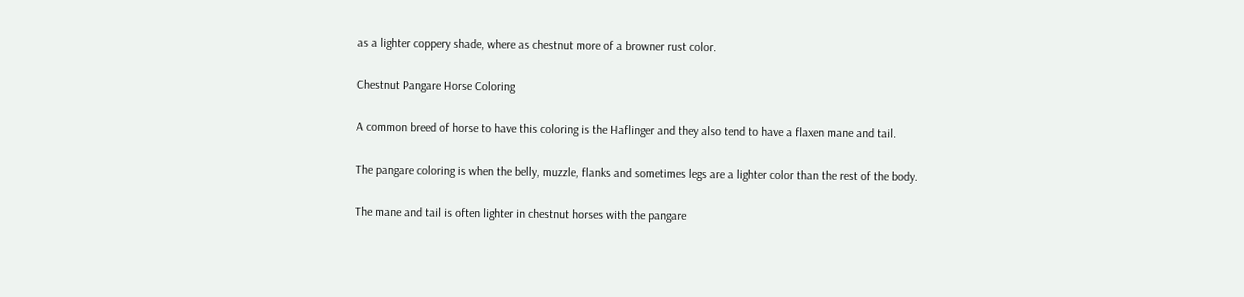as a lighter coppery shade, where as chestnut more of a browner rust color.

Chestnut Pangare Horse Coloring

A common breed of horse to have this coloring is the Haflinger and they also tend to have a flaxen mane and tail.

The pangare coloring is when the belly, muzzle, flanks and sometimes legs are a lighter color than the rest of the body.

The mane and tail is often lighter in chestnut horses with the pangare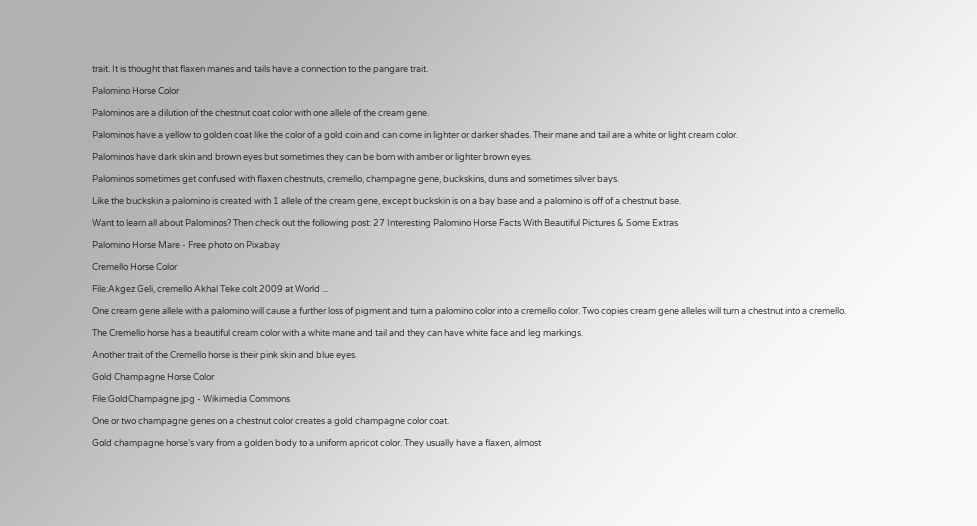trait. It is thought that flaxen manes and tails have a connection to the pangare trait.

Palomino Horse Color

Palominos are a dilution of the chestnut coat color with one allele of the cream gene.

Palominos have a yellow to golden coat like the color of a gold coin and can come in lighter or darker shades. Their mane and tail are a white or light cream color.

Palominos have dark skin and brown eyes but sometimes they can be born with amber or lighter brown eyes.

Palominos sometimes get confused with flaxen chestnuts, cremello, champagne gene, buckskins, duns and sometimes silver bays.

Like the buckskin a palomino is created with 1 allele of the cream gene, except buckskin is on a bay base and a palomino is off of a chestnut base.

Want to learn all about Palominos? Then check out the following post: 27 Interesting Palomino Horse Facts With Beautiful Pictures & Some Extras

Palomino Horse Mare - Free photo on Pixabay

Cremello Horse Color

File:Akgez Geli, cremello Akhal Teke colt 2009 at World ...

One cream gene allele with a palomino will cause a further loss of pigment and turn a palomino color into a cremello color. Two copies cream gene alleles will turn a chestnut into a cremello.

The Cremello horse has a beautiful cream color with a white mane and tail and they can have white face and leg markings.

Another trait of the Cremello horse is their pink skin and blue eyes.

Gold Champagne Horse Color

File:GoldChampagne.jpg - Wikimedia Commons

One or two champagne genes on a chestnut color creates a gold champagne color coat.

Gold champagne horse’s vary from a golden body to a uniform apricot color. They usually have a flaxen, almost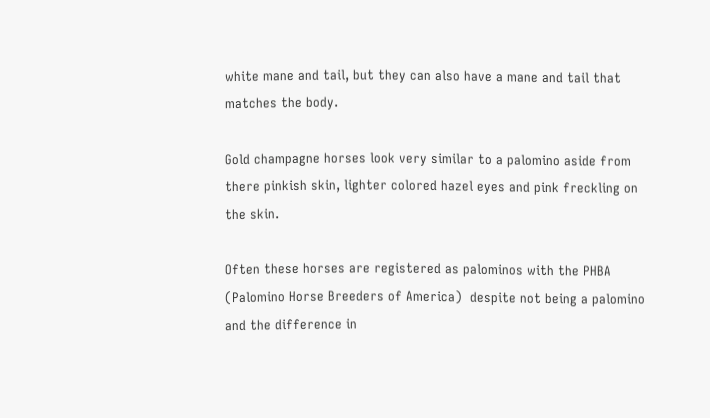white mane and tail, but they can also have a mane and tail that matches the body.

Gold champagne horses look very similar to a palomino aside from there pinkish skin, lighter colored hazel eyes and pink freckling on the skin.

Often these horses are registered as palominos with the PHBA (Palomino Horse Breeders of America)  despite not being a palomino and the difference in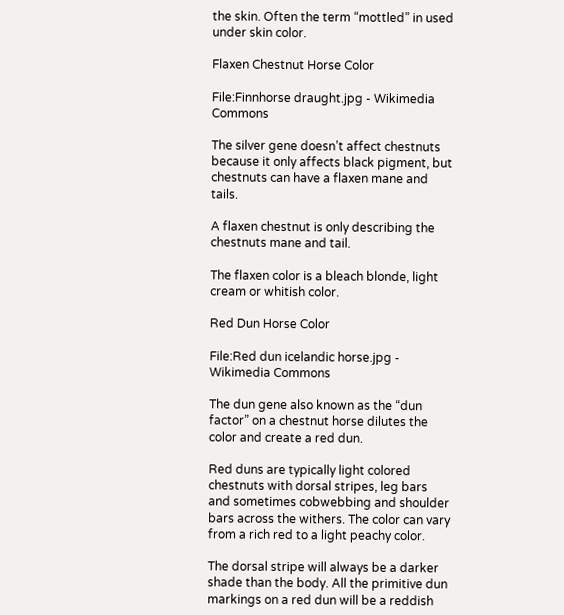the skin. Often the term “mottled” in used under skin color.

Flaxen Chestnut Horse Color

File:Finnhorse draught.jpg - Wikimedia Commons

The silver gene doesn’t affect chestnuts because it only affects black pigment, but chestnuts can have a flaxen mane and tails.

A flaxen chestnut is only describing the chestnuts mane and tail.

The flaxen color is a bleach blonde, light cream or whitish color.

Red Dun Horse Color

File:Red dun icelandic horse.jpg - Wikimedia Commons

The dun gene also known as the “dun factor” on a chestnut horse dilutes the color and create a red dun.

Red duns are typically light colored chestnuts with dorsal stripes, leg bars and sometimes cobwebbing and shoulder bars across the withers. The color can vary from a rich red to a light peachy color.

The dorsal stripe will always be a darker shade than the body. All the primitive dun markings on a red dun will be a reddish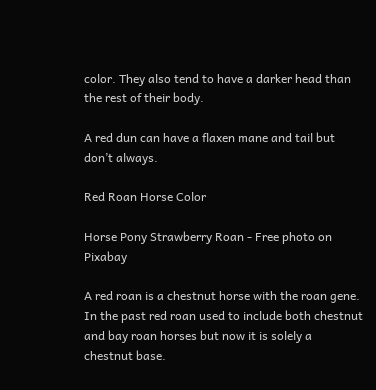color. They also tend to have a darker head than the rest of their body.

A red dun can have a flaxen mane and tail but don’t always.

Red Roan Horse Color

Horse Pony Strawberry Roan - Free photo on Pixabay

A red roan is a chestnut horse with the roan gene. In the past red roan used to include both chestnut and bay roan horses but now it is solely a chestnut base.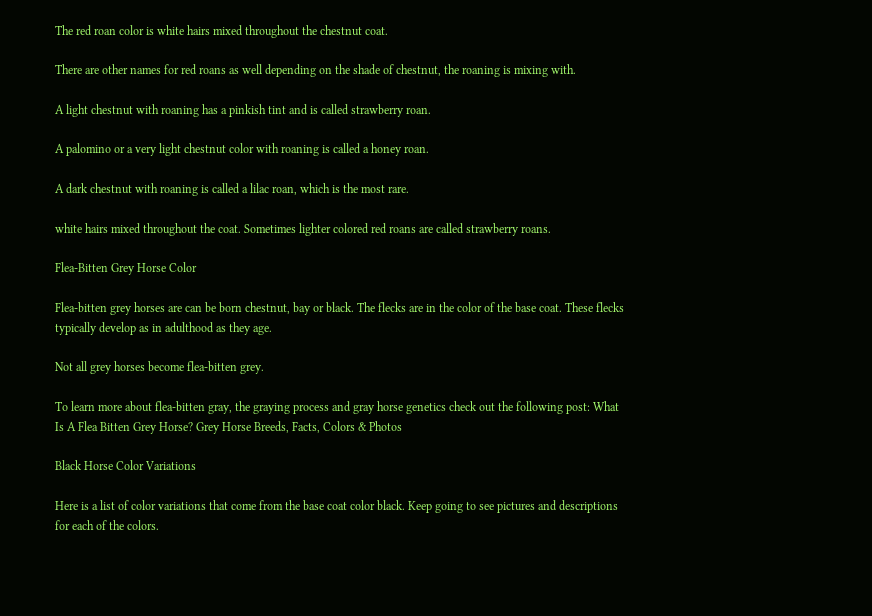The red roan color is white hairs mixed throughout the chestnut coat.

There are other names for red roans as well depending on the shade of chestnut, the roaning is mixing with.

A light chestnut with roaning has a pinkish tint and is called strawberry roan.

A palomino or a very light chestnut color with roaning is called a honey roan.

A dark chestnut with roaning is called a lilac roan, which is the most rare.

white hairs mixed throughout the coat. Sometimes lighter colored red roans are called strawberry roans.

Flea-Bitten Grey Horse Color

Flea-bitten grey horses are can be born chestnut, bay or black. The flecks are in the color of the base coat. These flecks typically develop as in adulthood as they age.

Not all grey horses become flea-bitten grey.

To learn more about flea-bitten gray, the graying process and gray horse genetics check out the following post: What Is A Flea Bitten Grey Horse? Grey Horse Breeds, Facts, Colors & Photos

Black Horse Color Variations

Here is a list of color variations that come from the base coat color black. Keep going to see pictures and descriptions for each of the colors.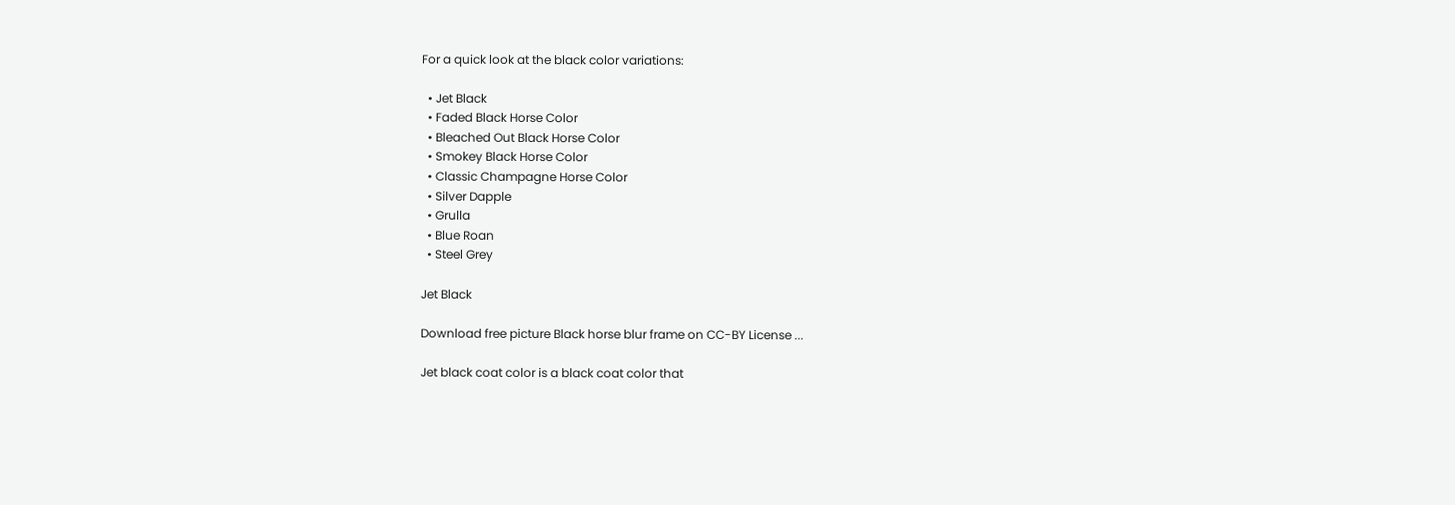For a quick look at the black color variations:

  • Jet Black
  • Faded Black Horse Color
  • Bleached Out Black Horse Color
  • Smokey Black Horse Color
  • Classic Champagne Horse Color
  • Silver Dapple
  • Grulla
  • Blue Roan
  • Steel Grey

Jet Black

Download free picture Black horse blur frame on CC-BY License ...

Jet black coat color is a black coat color that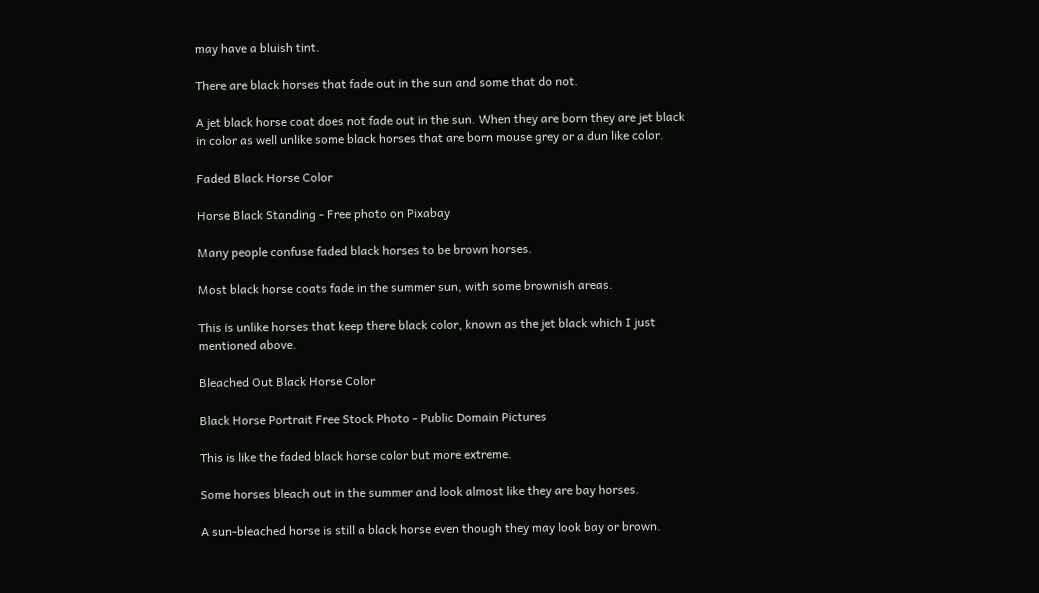may have a bluish tint.

There are black horses that fade out in the sun and some that do not.

A jet black horse coat does not fade out in the sun. When they are born they are jet black in color as well unlike some black horses that are born mouse grey or a dun like color.

Faded Black Horse Color

Horse Black Standing - Free photo on Pixabay

Many people confuse faded black horses to be brown horses.

Most black horse coats fade in the summer sun, with some brownish areas.

This is unlike horses that keep there black color, known as the jet black which I just mentioned above.

Bleached Out Black Horse Color

Black Horse Portrait Free Stock Photo - Public Domain Pictures

This is like the faded black horse color but more extreme.

Some horses bleach out in the summer and look almost like they are bay horses.

A sun-bleached horse is still a black horse even though they may look bay or brown.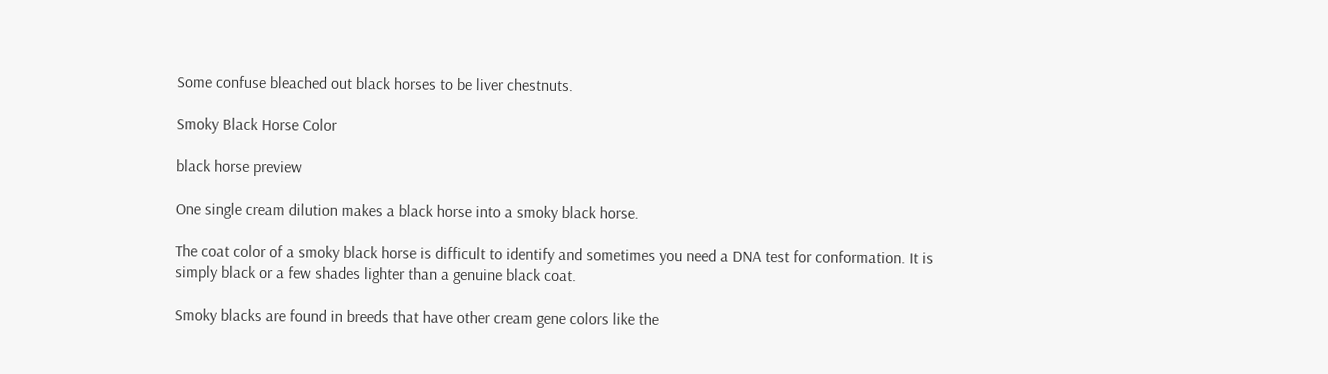Some confuse bleached out black horses to be liver chestnuts.

Smoky Black Horse Color

black horse preview

One single cream dilution makes a black horse into a smoky black horse.

The coat color of a smoky black horse is difficult to identify and sometimes you need a DNA test for conformation. It is simply black or a few shades lighter than a genuine black coat.

Smoky blacks are found in breeds that have other cream gene colors like the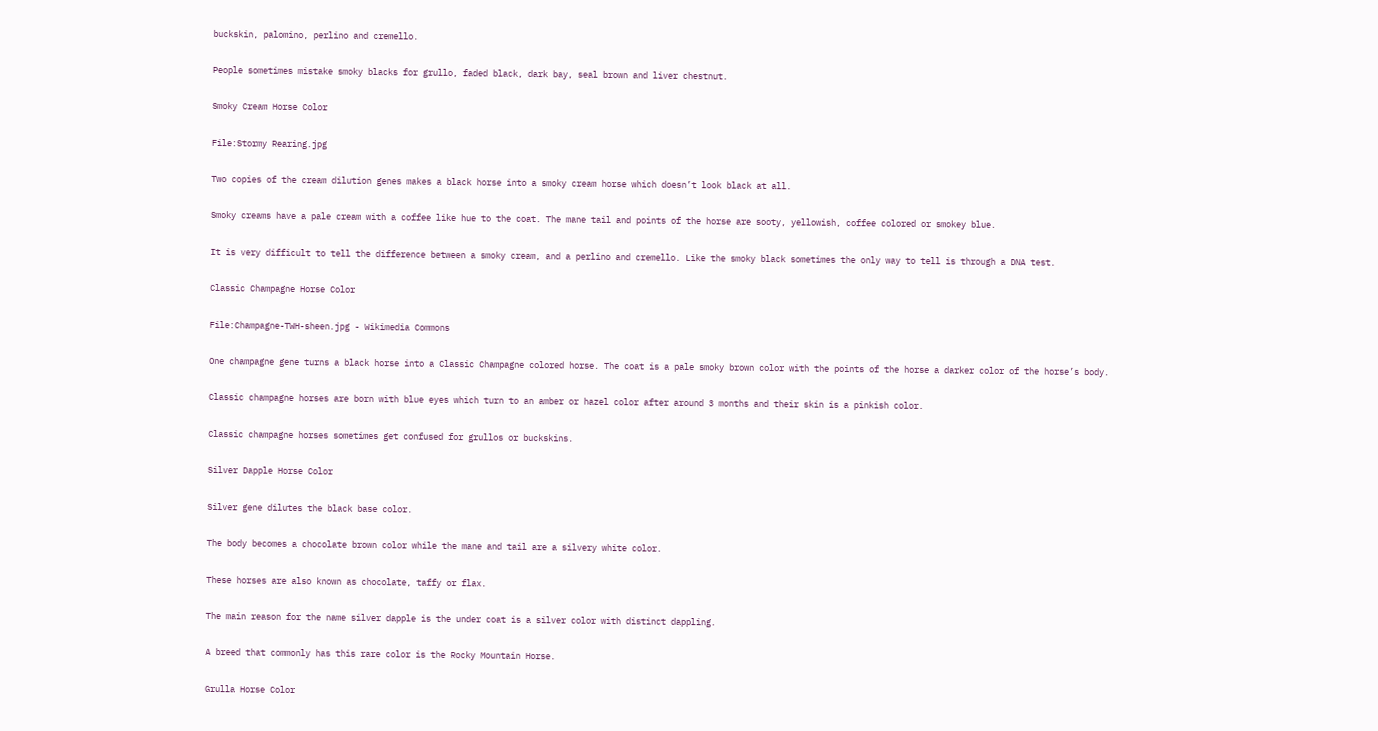buckskin, palomino, perlino and cremello.

People sometimes mistake smoky blacks for grullo, faded black, dark bay, seal brown and liver chestnut.

Smoky Cream Horse Color

File:Stormy Rearing.jpg

Two copies of the cream dilution genes makes a black horse into a smoky cream horse which doesn’t look black at all.

Smoky creams have a pale cream with a coffee like hue to the coat. The mane tail and points of the horse are sooty, yellowish, coffee colored or smokey blue.

It is very difficult to tell the difference between a smoky cream, and a perlino and cremello. Like the smoky black sometimes the only way to tell is through a DNA test.

Classic Champagne Horse Color

File:Champagne-TWH-sheen.jpg - Wikimedia Commons

One champagne gene turns a black horse into a Classic Champagne colored horse. The coat is a pale smoky brown color with the points of the horse a darker color of the horse’s body.

Classic champagne horses are born with blue eyes which turn to an amber or hazel color after around 3 months and their skin is a pinkish color.

Classic champagne horses sometimes get confused for grullos or buckskins.

Silver Dapple Horse Color

Silver gene dilutes the black base color.

The body becomes a chocolate brown color while the mane and tail are a silvery white color.

These horses are also known as chocolate, taffy or flax.

The main reason for the name silver dapple is the under coat is a silver color with distinct dappling.

A breed that commonly has this rare color is the Rocky Mountain Horse.

Grulla Horse Color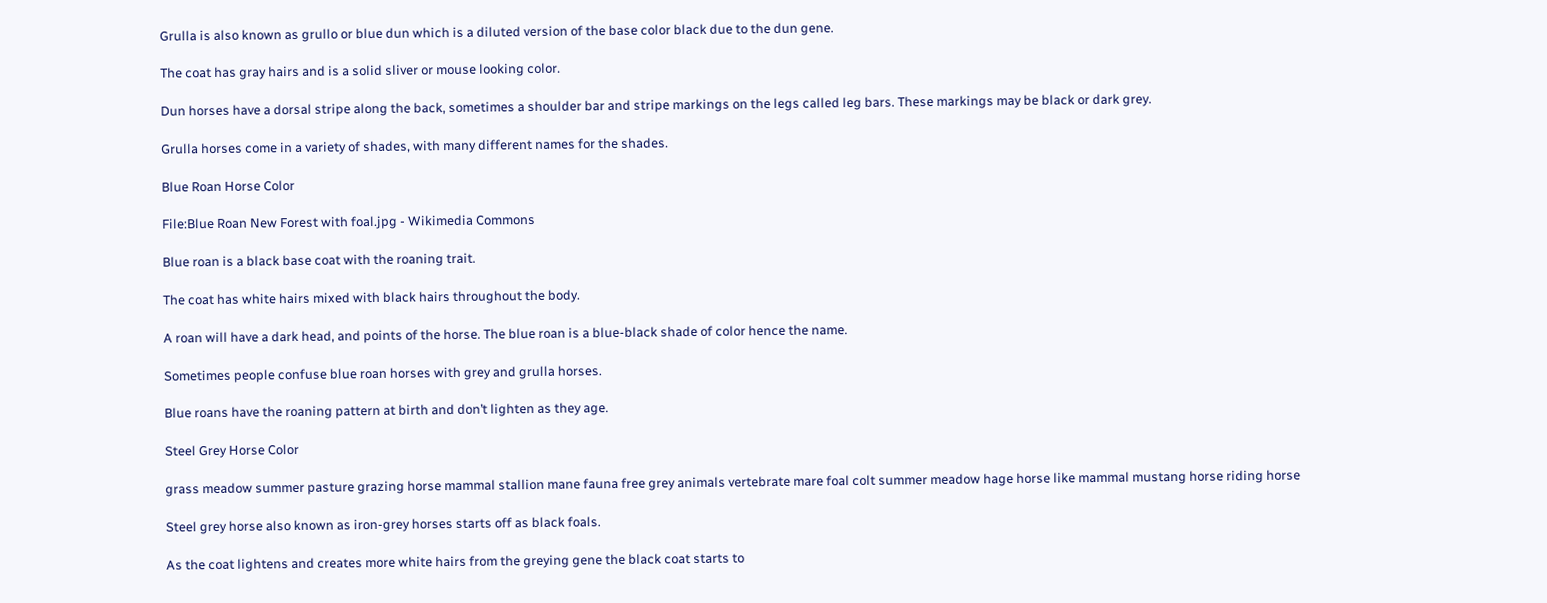Grulla is also known as grullo or blue dun which is a diluted version of the base color black due to the dun gene.

The coat has gray hairs and is a solid sliver or mouse looking color.

Dun horses have a dorsal stripe along the back, sometimes a shoulder bar and stripe markings on the legs called leg bars. These markings may be black or dark grey.

Grulla horses come in a variety of shades, with many different names for the shades.

Blue Roan Horse Color

File:Blue Roan New Forest with foal.jpg - Wikimedia Commons

Blue roan is a black base coat with the roaning trait.

The coat has white hairs mixed with black hairs throughout the body.

A roan will have a dark head, and points of the horse. The blue roan is a blue-black shade of color hence the name.

Sometimes people confuse blue roan horses with grey and grulla horses.

Blue roans have the roaning pattern at birth and don’t lighten as they age.

Steel Grey Horse Color

grass meadow summer pasture grazing horse mammal stallion mane fauna free grey animals vertebrate mare foal colt summer meadow hage horse like mammal mustang horse riding horse

Steel grey horse also known as iron-grey horses starts off as black foals.

As the coat lightens and creates more white hairs from the greying gene the black coat starts to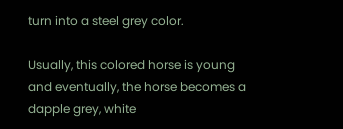turn into a steel grey color.

Usually, this colored horse is young and eventually, the horse becomes a dapple grey, white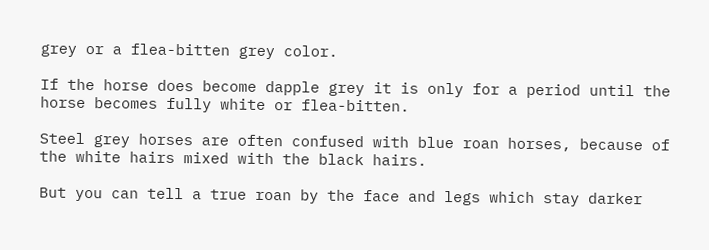grey or a flea-bitten grey color.

If the horse does become dapple grey it is only for a period until the horse becomes fully white or flea-bitten.

Steel grey horses are often confused with blue roan horses, because of the white hairs mixed with the black hairs.

But you can tell a true roan by the face and legs which stay darker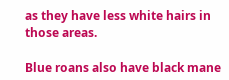as they have less white hairs in those areas.

Blue roans also have black mane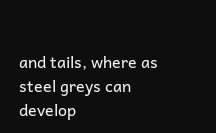and tails, where as steel greys can develop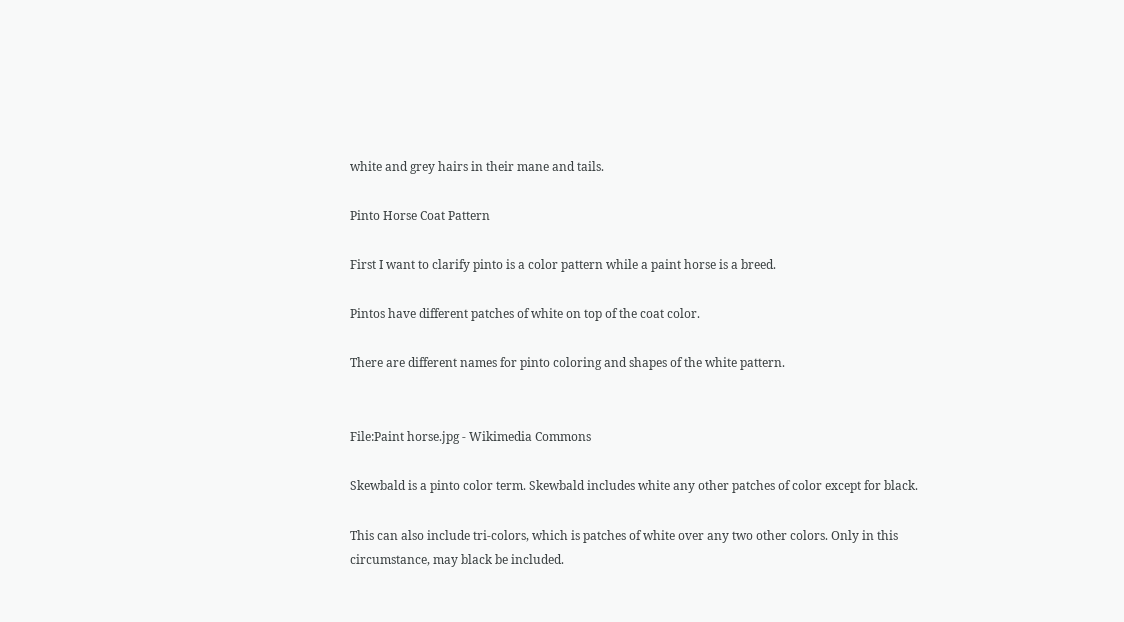white and grey hairs in their mane and tails.

Pinto Horse Coat Pattern

First I want to clarify pinto is a color pattern while a paint horse is a breed.

Pintos have different patches of white on top of the coat color.

There are different names for pinto coloring and shapes of the white pattern.


File:Paint horse.jpg - Wikimedia Commons

Skewbald is a pinto color term. Skewbald includes white any other patches of color except for black.

This can also include tri-colors, which is patches of white over any two other colors. Only in this circumstance, may black be included.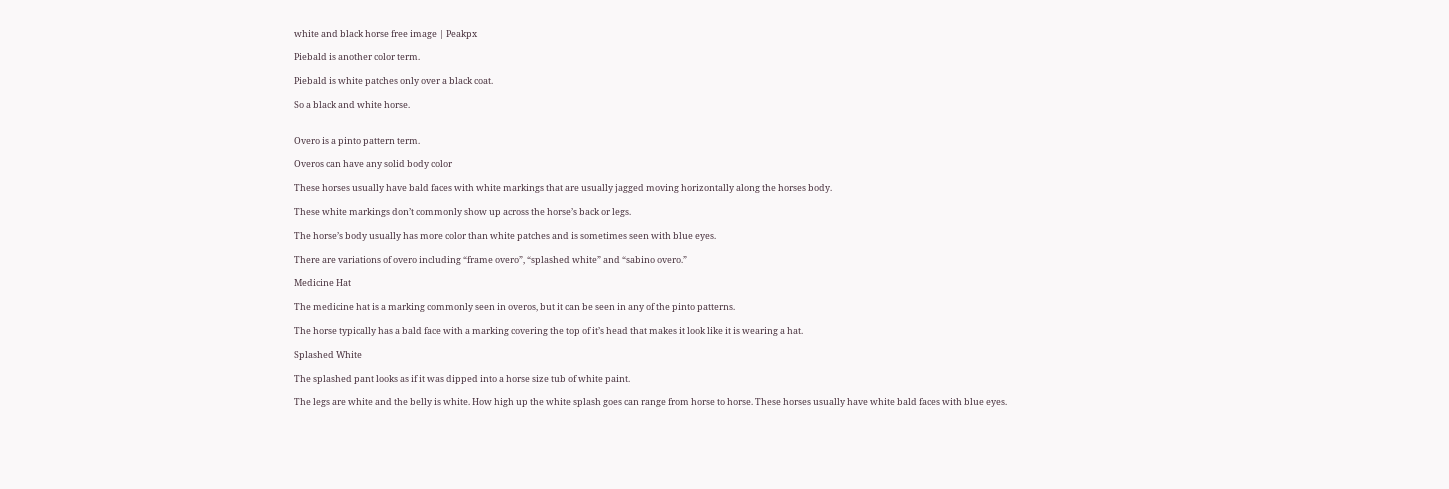white and black horse free image | Peakpx

Piebald is another color term.

Piebald is white patches only over a black coat.

So a black and white horse.


Overo is a pinto pattern term.

Overos can have any solid body color

These horses usually have bald faces with white markings that are usually jagged moving horizontally along the horses body.

These white markings don’t commonly show up across the horse’s back or legs.

The horse’s body usually has more color than white patches and is sometimes seen with blue eyes.

There are variations of overo including “frame overo”, “splashed white” and “sabino overo.”

Medicine Hat

The medicine hat is a marking commonly seen in overos, but it can be seen in any of the pinto patterns.

The horse typically has a bald face with a marking covering the top of it’s head that makes it look like it is wearing a hat.

Splashed White

The splashed pant looks as if it was dipped into a horse size tub of white paint.

The legs are white and the belly is white. How high up the white splash goes can range from horse to horse. These horses usually have white bald faces with blue eyes.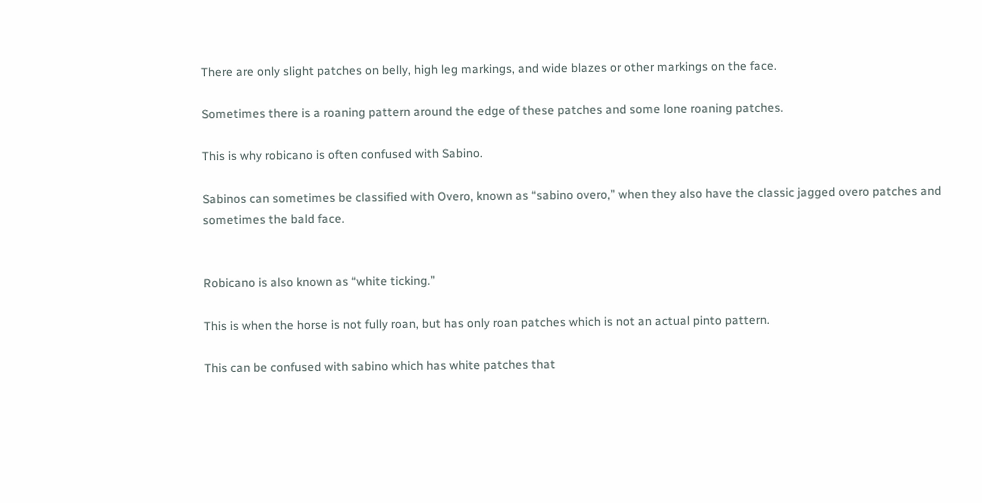There are only slight patches on belly, high leg markings, and wide blazes or other markings on the face.

Sometimes there is a roaning pattern around the edge of these patches and some lone roaning patches.

This is why robicano is often confused with Sabino.

Sabinos can sometimes be classified with Overo, known as “sabino overo,” when they also have the classic jagged overo patches and sometimes the bald face.


Robicano is also known as “white ticking.”

This is when the horse is not fully roan, but has only roan patches which is not an actual pinto pattern.

This can be confused with sabino which has white patches that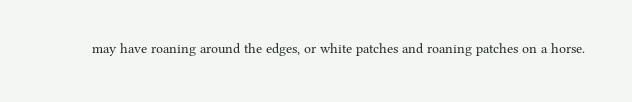may have roaning around the edges, or white patches and roaning patches on a horse.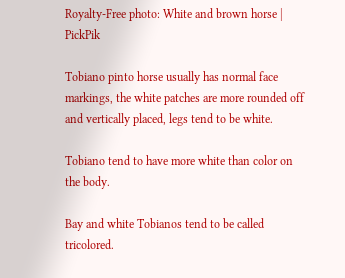Royalty-Free photo: White and brown horse | PickPik

Tobiano pinto horse usually has normal face markings, the white patches are more rounded off and vertically placed, legs tend to be white.

Tobiano tend to have more white than color on the body.

Bay and white Tobianos tend to be called tricolored.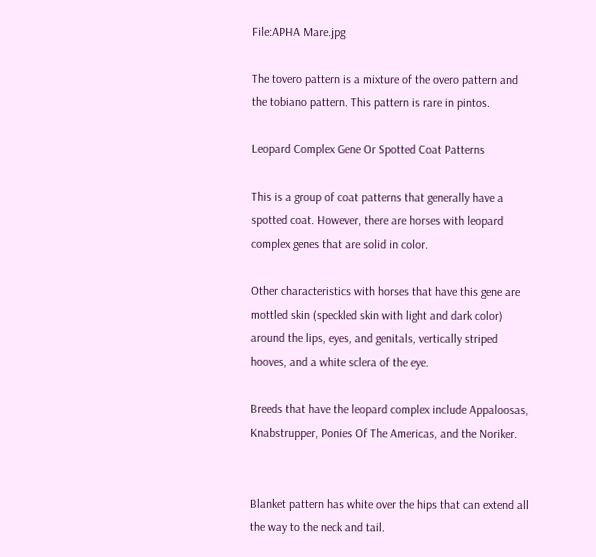File:APHA Mare.jpg

The tovero pattern is a mixture of the overo pattern and the tobiano pattern. This pattern is rare in pintos.

Leopard Complex Gene Or Spotted Coat Patterns

This is a group of coat patterns that generally have a spotted coat. However, there are horses with leopard complex genes that are solid in color.

Other characteristics with horses that have this gene are mottled skin (speckled skin with light and dark color) around the lips, eyes, and genitals, vertically striped hooves, and a white sclera of the eye.

Breeds that have the leopard complex include Appaloosas, Knabstrupper, Ponies Of The Americas, and the Noriker.


Blanket pattern has white over the hips that can extend all the way to the neck and tail.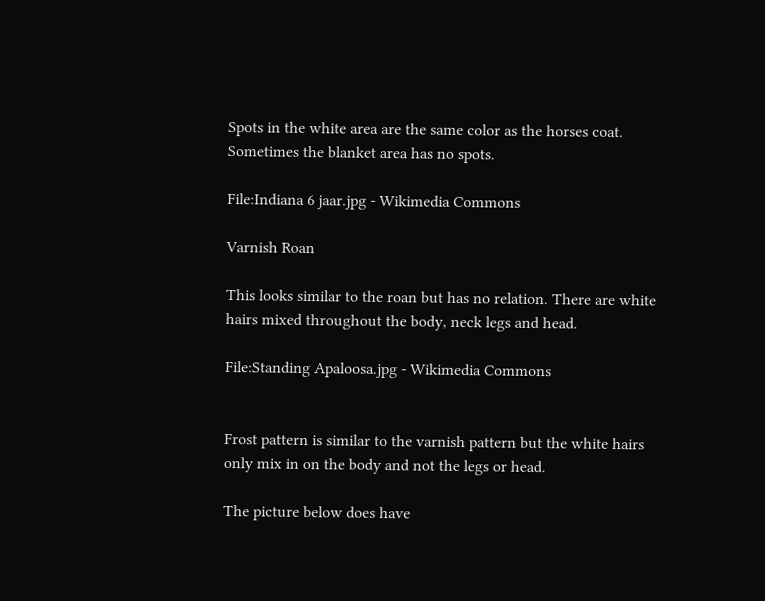Spots in the white area are the same color as the horses coat. Sometimes the blanket area has no spots.

File:Indiana 6 jaar.jpg - Wikimedia Commons

Varnish Roan

This looks similar to the roan but has no relation. There are white hairs mixed throughout the body, neck legs and head.

File:Standing Apaloosa.jpg - Wikimedia Commons


Frost pattern is similar to the varnish pattern but the white hairs only mix in on the body and not the legs or head.

The picture below does have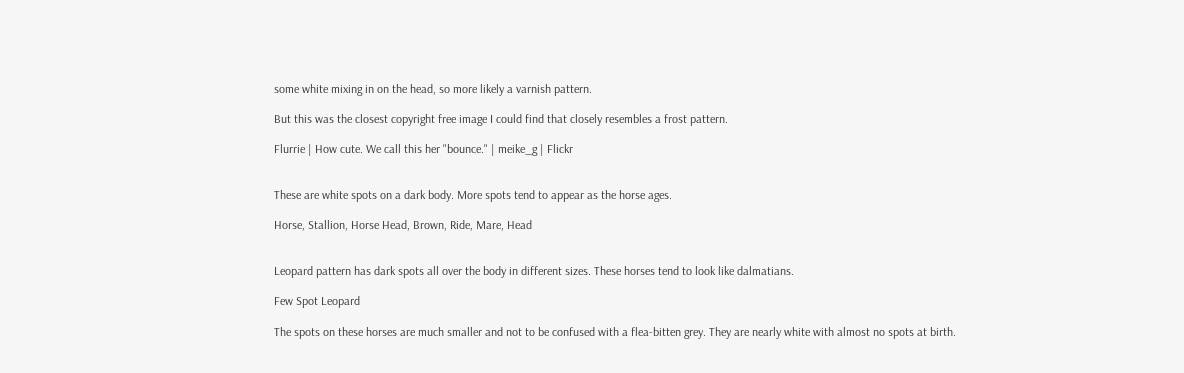some white mixing in on the head, so more likely a varnish pattern.

But this was the closest copyright free image I could find that closely resembles a frost pattern.

Flurrie | How cute. We call this her "bounce." | meike_g | Flickr


These are white spots on a dark body. More spots tend to appear as the horse ages.

Horse, Stallion, Horse Head, Brown, Ride, Mare, Head


Leopard pattern has dark spots all over the body in different sizes. These horses tend to look like dalmatians.

Few Spot Leopard

The spots on these horses are much smaller and not to be confused with a flea-bitten grey. They are nearly white with almost no spots at birth.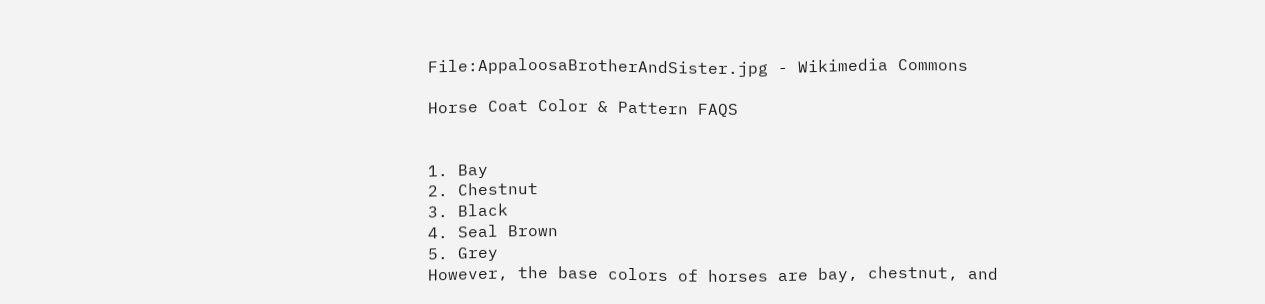File:AppaloosaBrotherAndSister.jpg - Wikimedia Commons

Horse Coat Color & Pattern FAQS


1. Bay
2. Chestnut
3. Black
4. Seal Brown
5. Grey
However, the base colors of horses are bay, chestnut, and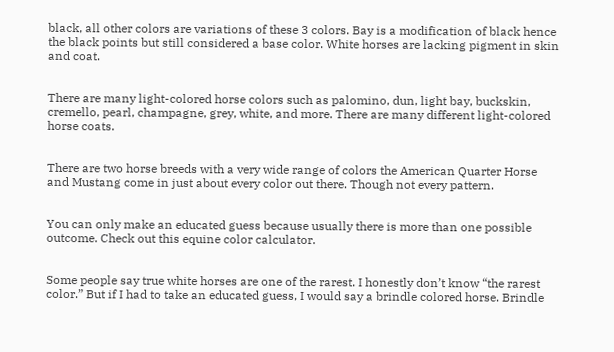black, all other colors are variations of these 3 colors. Bay is a modification of black hence the black points but still considered a base color. White horses are lacking pigment in skin and coat.


There are many light-colored horse colors such as palomino, dun, light bay, buckskin, cremello, pearl, champagne, grey, white, and more. There are many different light-colored horse coats.


There are two horse breeds with a very wide range of colors the American Quarter Horse and Mustang come in just about every color out there. Though not every pattern.


You can only make an educated guess because usually there is more than one possible outcome. Check out this equine color calculator.


Some people say true white horses are one of the rarest. I honestly don’t know “the rarest color.” But if I had to take an educated guess, I would say a brindle colored horse. Brindle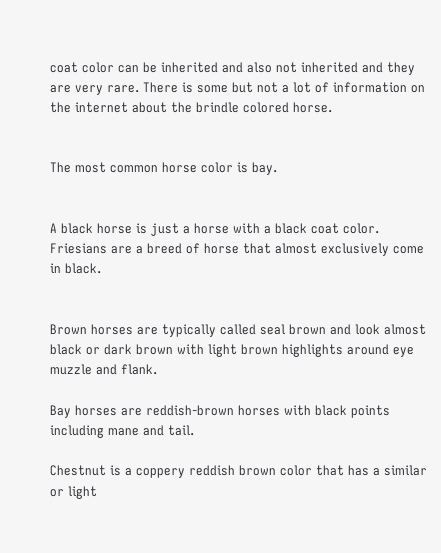coat color can be inherited and also not inherited and they are very rare. There is some but not a lot of information on the internet about the brindle colored horse.


The most common horse color is bay.


A black horse is just a horse with a black coat color. Friesians are a breed of horse that almost exclusively come in black.


Brown horses are typically called seal brown and look almost black or dark brown with light brown highlights around eye muzzle and flank.

Bay horses are reddish-brown horses with black points including mane and tail.

Chestnut is a coppery reddish brown color that has a similar or light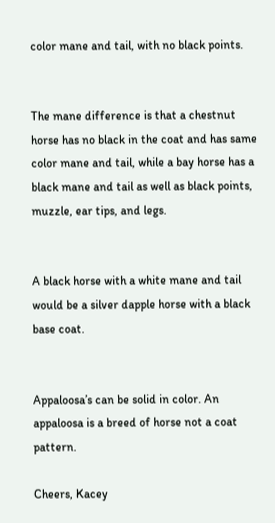color mane and tail, with no black points.


The mane difference is that a chestnut horse has no black in the coat and has same color mane and tail, while a bay horse has a black mane and tail as well as black points, muzzle, ear tips, and legs.


A black horse with a white mane and tail would be a silver dapple horse with a black base coat.


Appaloosa’s can be solid in color. An appaloosa is a breed of horse not a coat pattern.

Cheers, Kacey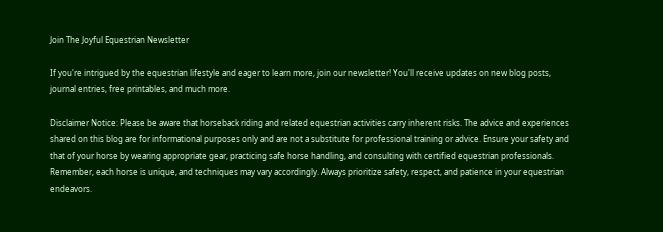Join The Joyful Equestrian Newsletter

If you're intrigued by the equestrian lifestyle and eager to learn more, join our newsletter! You'll receive updates on new blog posts, journal entries, free printables, and much more.

Disclaimer Notice: Please be aware that horseback riding and related equestrian activities carry inherent risks. The advice and experiences shared on this blog are for informational purposes only and are not a substitute for professional training or advice. Ensure your safety and that of your horse by wearing appropriate gear, practicing safe horse handling, and consulting with certified equestrian professionals. Remember, each horse is unique, and techniques may vary accordingly. Always prioritize safety, respect, and patience in your equestrian endeavors.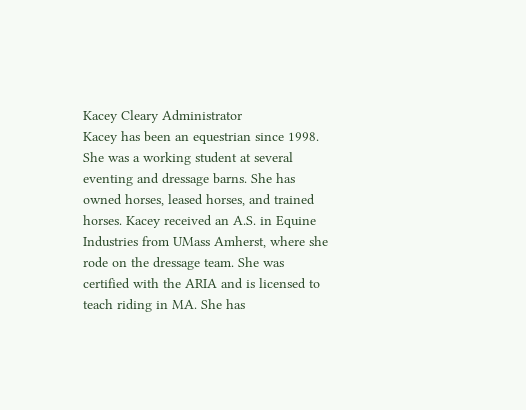Kacey Cleary Administrator
Kacey has been an equestrian since 1998. She was a working student at several eventing and dressage barns. She has owned horses, leased horses, and trained horses. Kacey received an A.S. in Equine Industries from UMass Amherst, where she rode on the dressage team. She was certified with the ARIA and is licensed to teach riding in MA. She has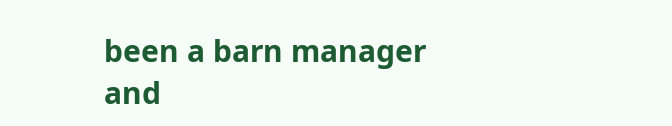been a barn manager and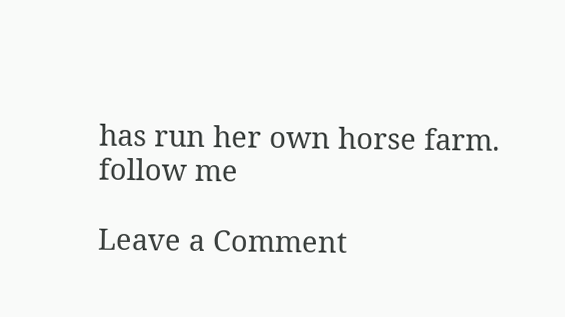has run her own horse farm.
follow me

Leave a Comment